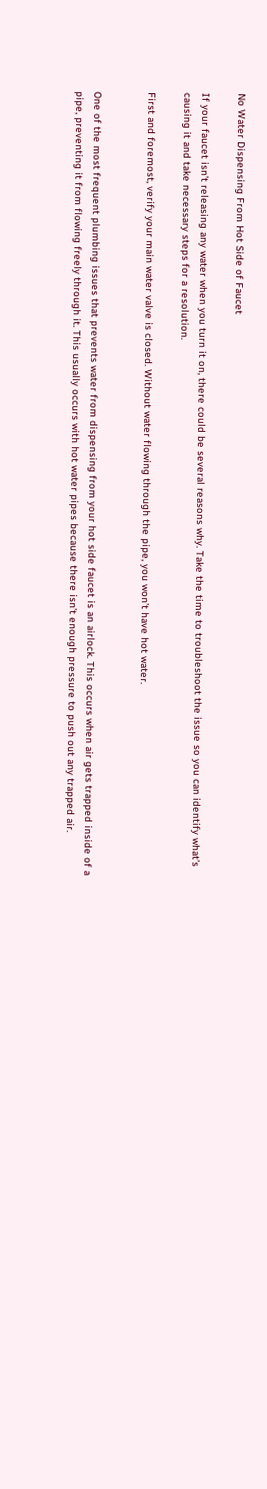No Water Dispensing From Hot Side of Faucet

If your faucet isn’t releasing any water when you turn it on, there could be several reasons why. Take the time to troubleshoot the issue so you can identify what’s causing it and take necessary steps for a resolution.

First and foremost, verify your main water valve is closed. Without water flowing through the pipe, you won’t have hot water.


One of the most frequent plumbing issues that prevents water from dispensing from your hot side faucet is an airlock. This occurs when air gets trapped inside of a pipe, preventing it from flowing freely through it. This usually occurs with hot water pipes because there isn’t enough pressure to push out any trapped air.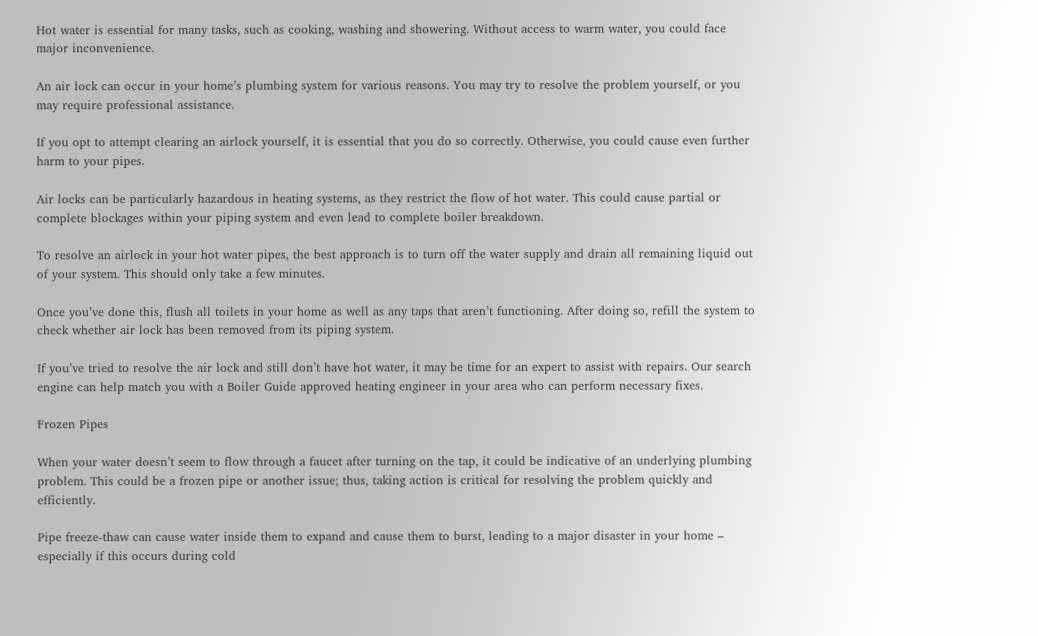Hot water is essential for many tasks, such as cooking, washing and showering. Without access to warm water, you could face major inconvenience.

An air lock can occur in your home’s plumbing system for various reasons. You may try to resolve the problem yourself, or you may require professional assistance.

If you opt to attempt clearing an airlock yourself, it is essential that you do so correctly. Otherwise, you could cause even further harm to your pipes.

Air locks can be particularly hazardous in heating systems, as they restrict the flow of hot water. This could cause partial or complete blockages within your piping system and even lead to complete boiler breakdown.

To resolve an airlock in your hot water pipes, the best approach is to turn off the water supply and drain all remaining liquid out of your system. This should only take a few minutes.

Once you’ve done this, flush all toilets in your home as well as any taps that aren’t functioning. After doing so, refill the system to check whether air lock has been removed from its piping system.

If you’ve tried to resolve the air lock and still don’t have hot water, it may be time for an expert to assist with repairs. Our search engine can help match you with a Boiler Guide approved heating engineer in your area who can perform necessary fixes.

Frozen Pipes

When your water doesn’t seem to flow through a faucet after turning on the tap, it could be indicative of an underlying plumbing problem. This could be a frozen pipe or another issue; thus, taking action is critical for resolving the problem quickly and efficiently.

Pipe freeze-thaw can cause water inside them to expand and cause them to burst, leading to a major disaster in your home – especially if this occurs during cold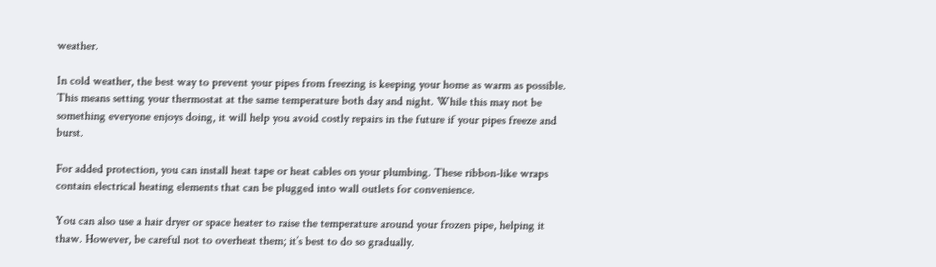weather.

In cold weather, the best way to prevent your pipes from freezing is keeping your home as warm as possible. This means setting your thermostat at the same temperature both day and night. While this may not be something everyone enjoys doing, it will help you avoid costly repairs in the future if your pipes freeze and burst.

For added protection, you can install heat tape or heat cables on your plumbing. These ribbon-like wraps contain electrical heating elements that can be plugged into wall outlets for convenience.

You can also use a hair dryer or space heater to raise the temperature around your frozen pipe, helping it thaw. However, be careful not to overheat them; it’s best to do so gradually.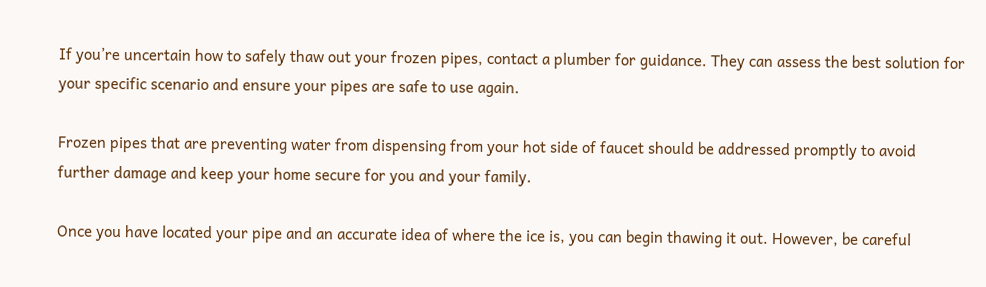If you’re uncertain how to safely thaw out your frozen pipes, contact a plumber for guidance. They can assess the best solution for your specific scenario and ensure your pipes are safe to use again.

Frozen pipes that are preventing water from dispensing from your hot side of faucet should be addressed promptly to avoid further damage and keep your home secure for you and your family.

Once you have located your pipe and an accurate idea of where the ice is, you can begin thawing it out. However, be careful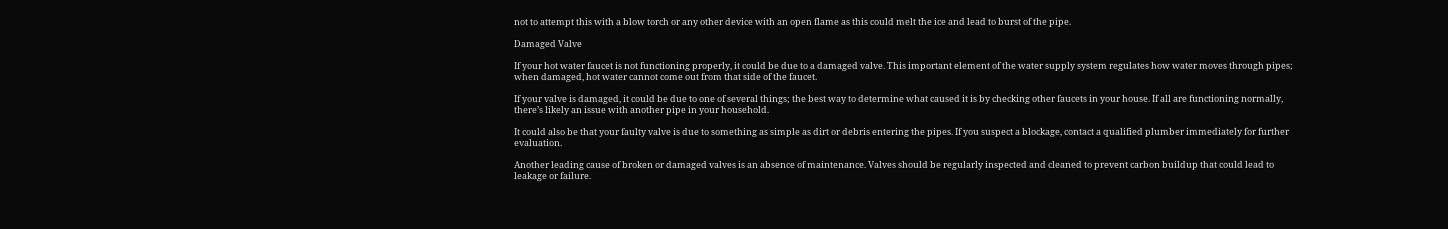not to attempt this with a blow torch or any other device with an open flame as this could melt the ice and lead to burst of the pipe.

Damaged Valve

If your hot water faucet is not functioning properly, it could be due to a damaged valve. This important element of the water supply system regulates how water moves through pipes; when damaged, hot water cannot come out from that side of the faucet.

If your valve is damaged, it could be due to one of several things; the best way to determine what caused it is by checking other faucets in your house. If all are functioning normally, there’s likely an issue with another pipe in your household.

It could also be that your faulty valve is due to something as simple as dirt or debris entering the pipes. If you suspect a blockage, contact a qualified plumber immediately for further evaluation.

Another leading cause of broken or damaged valves is an absence of maintenance. Valves should be regularly inspected and cleaned to prevent carbon buildup that could lead to leakage or failure.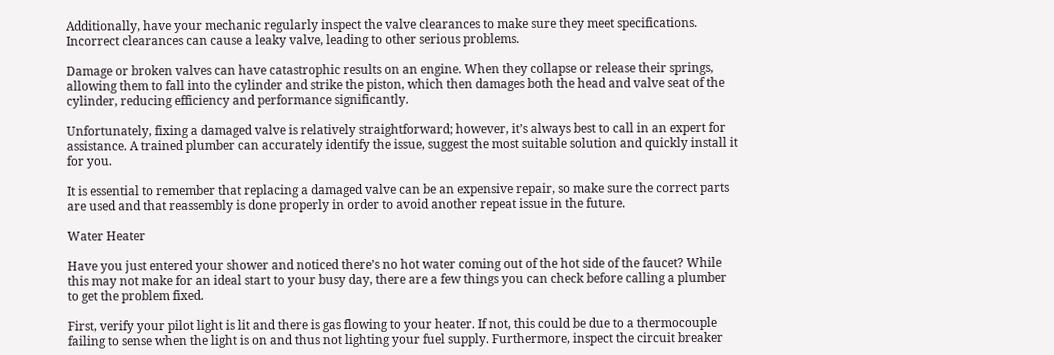Additionally, have your mechanic regularly inspect the valve clearances to make sure they meet specifications. Incorrect clearances can cause a leaky valve, leading to other serious problems.

Damage or broken valves can have catastrophic results on an engine. When they collapse or release their springs, allowing them to fall into the cylinder and strike the piston, which then damages both the head and valve seat of the cylinder, reducing efficiency and performance significantly.

Unfortunately, fixing a damaged valve is relatively straightforward; however, it’s always best to call in an expert for assistance. A trained plumber can accurately identify the issue, suggest the most suitable solution and quickly install it for you.

It is essential to remember that replacing a damaged valve can be an expensive repair, so make sure the correct parts are used and that reassembly is done properly in order to avoid another repeat issue in the future.

Water Heater

Have you just entered your shower and noticed there’s no hot water coming out of the hot side of the faucet? While this may not make for an ideal start to your busy day, there are a few things you can check before calling a plumber to get the problem fixed.

First, verify your pilot light is lit and there is gas flowing to your heater. If not, this could be due to a thermocouple failing to sense when the light is on and thus not lighting your fuel supply. Furthermore, inspect the circuit breaker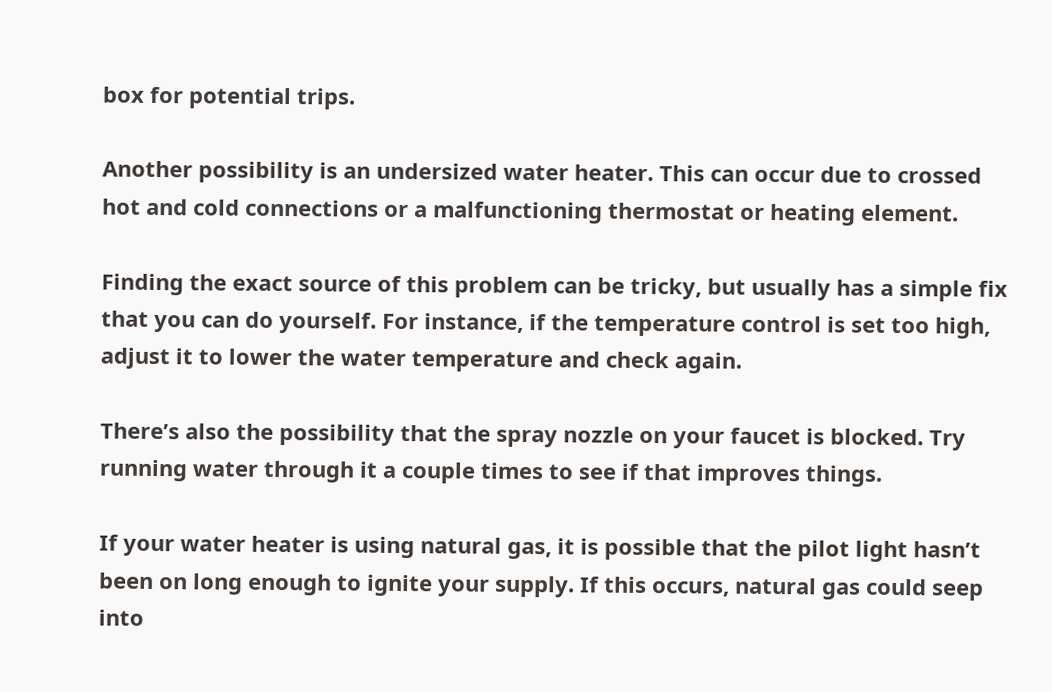box for potential trips.

Another possibility is an undersized water heater. This can occur due to crossed hot and cold connections or a malfunctioning thermostat or heating element.

Finding the exact source of this problem can be tricky, but usually has a simple fix that you can do yourself. For instance, if the temperature control is set too high, adjust it to lower the water temperature and check again.

There’s also the possibility that the spray nozzle on your faucet is blocked. Try running water through it a couple times to see if that improves things.

If your water heater is using natural gas, it is possible that the pilot light hasn’t been on long enough to ignite your supply. If this occurs, natural gas could seep into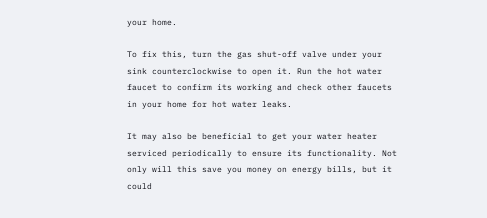your home.

To fix this, turn the gas shut-off valve under your sink counterclockwise to open it. Run the hot water faucet to confirm its working and check other faucets in your home for hot water leaks.

It may also be beneficial to get your water heater serviced periodically to ensure its functionality. Not only will this save you money on energy bills, but it could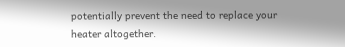potentially prevent the need to replace your heater altogether.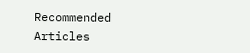Recommended Articles